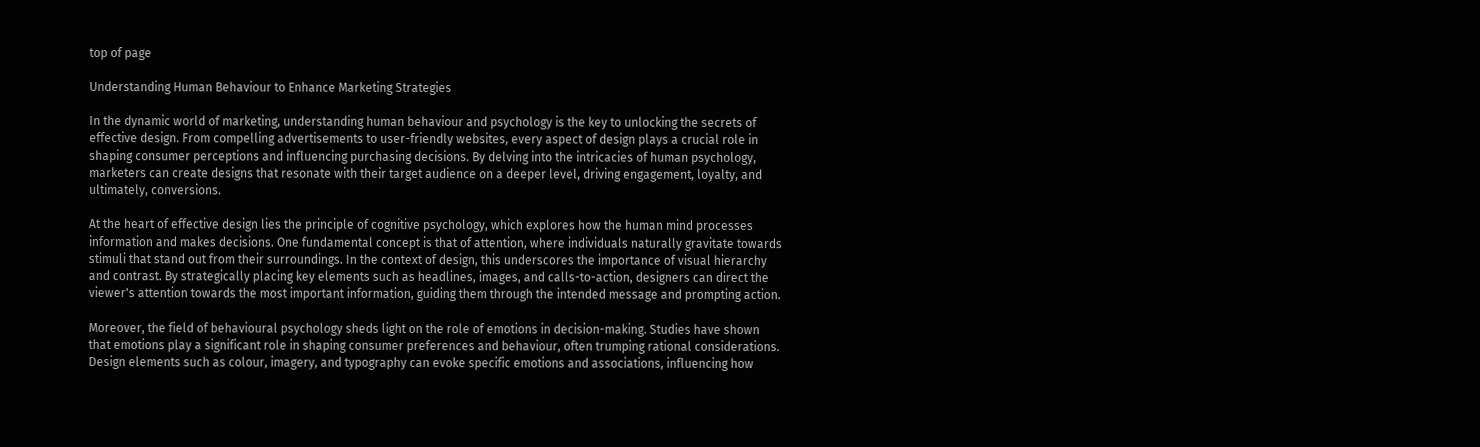top of page

Understanding Human Behaviour to Enhance Marketing Strategies

In the dynamic world of marketing, understanding human behaviour and psychology is the key to unlocking the secrets of effective design. From compelling advertisements to user-friendly websites, every aspect of design plays a crucial role in shaping consumer perceptions and influencing purchasing decisions. By delving into the intricacies of human psychology, marketers can create designs that resonate with their target audience on a deeper level, driving engagement, loyalty, and ultimately, conversions.

At the heart of effective design lies the principle of cognitive psychology, which explores how the human mind processes information and makes decisions. One fundamental concept is that of attention, where individuals naturally gravitate towards stimuli that stand out from their surroundings. In the context of design, this underscores the importance of visual hierarchy and contrast. By strategically placing key elements such as headlines, images, and calls-to-action, designers can direct the viewer's attention towards the most important information, guiding them through the intended message and prompting action.

Moreover, the field of behavioural psychology sheds light on the role of emotions in decision-making. Studies have shown that emotions play a significant role in shaping consumer preferences and behaviour, often trumping rational considerations. Design elements such as colour, imagery, and typography can evoke specific emotions and associations, influencing how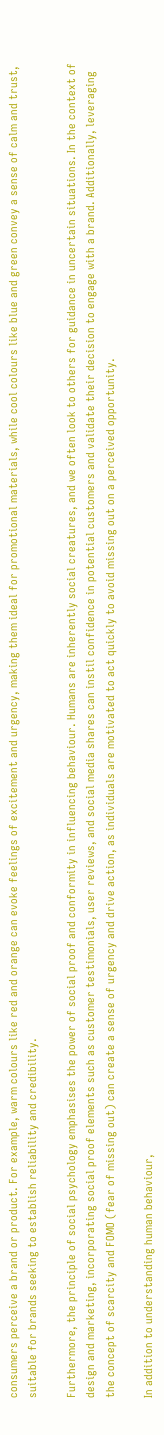consumers perceive a brand or product. For example, warm colours like red and orange can evoke feelings of excitement and urgency, making them ideal for promotional materials, while cool colours like blue and green convey a sense of calm and trust, suitable for brands seeking to establish reliability and credibility.

Furthermore, the principle of social psychology emphasises the power of social proof and conformity in influencing behaviour. Humans are inherently social creatures, and we often look to others for guidance in uncertain situations. In the context of design and marketing, incorporating social proof elements such as customer testimonials, user reviews, and social media shares can instil confidence in potential customers and validate their decision to engage with a brand. Additionally, leveraging the concept of scarcity and FOMO (fear of missing out) can create a sense of urgency and drive action, as individuals are motivated to act quickly to avoid missing out on a perceived opportunity.

In addition to understanding human behaviour,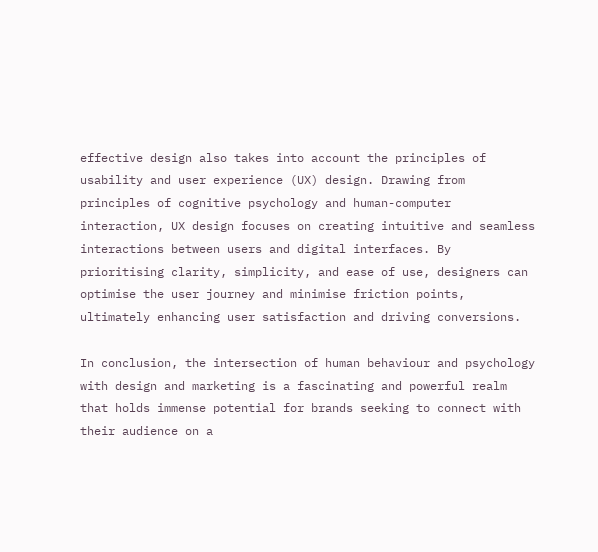effective design also takes into account the principles of usability and user experience (UX) design. Drawing from principles of cognitive psychology and human-computer interaction, UX design focuses on creating intuitive and seamless interactions between users and digital interfaces. By prioritising clarity, simplicity, and ease of use, designers can optimise the user journey and minimise friction points, ultimately enhancing user satisfaction and driving conversions.

In conclusion, the intersection of human behaviour and psychology with design and marketing is a fascinating and powerful realm that holds immense potential for brands seeking to connect with their audience on a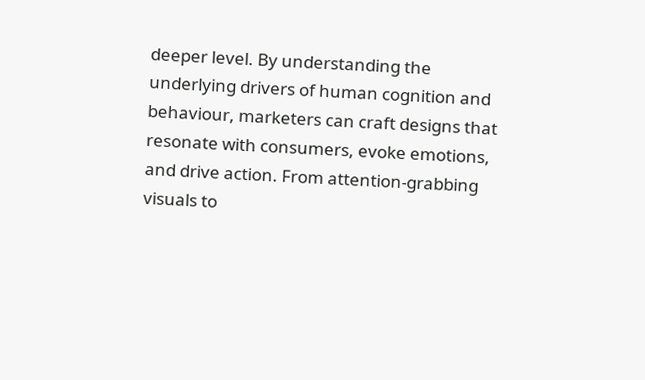deeper level. By understanding the underlying drivers of human cognition and behaviour, marketers can craft designs that resonate with consumers, evoke emotions, and drive action. From attention-grabbing visuals to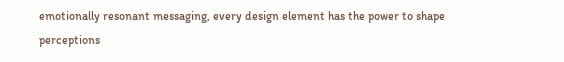emotionally resonant messaging, every design element has the power to shape perceptions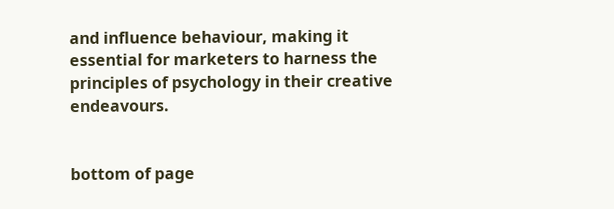and influence behaviour, making it essential for marketers to harness the principles of psychology in their creative endeavours.


bottom of page